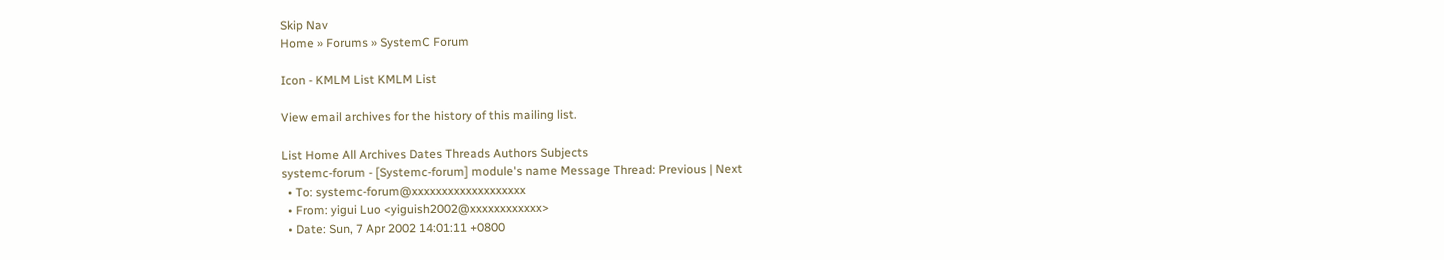Skip Nav
Home » Forums » SystemC Forum

Icon - KMLM List KMLM List

View email archives for the history of this mailing list.

List Home All Archives Dates Threads Authors Subjects
systemc-forum - [Systemc-forum] module's name Message Thread: Previous | Next
  • To: systemc-forum@xxxxxxxxxxxxxxxxxxx
  • From: yigui Luo <yiguish2002@xxxxxxxxxxxx>
  • Date: Sun, 7 Apr 2002 14:01:11 +0800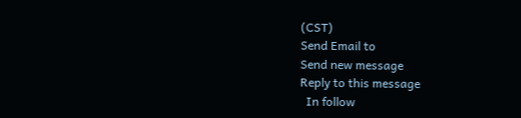(CST)
Send Email to
Send new message
Reply to this message
  In follow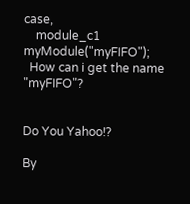case,
    module_c1 myModule("myFIFO");
  How can i get the name "myFIFO"?


Do You Yahoo!?

By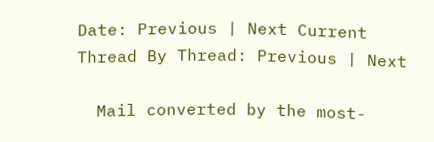Date: Previous | Next Current Thread By Thread: Previous | Next

  Mail converted by the most-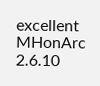excellent MHonArc 2.6.10